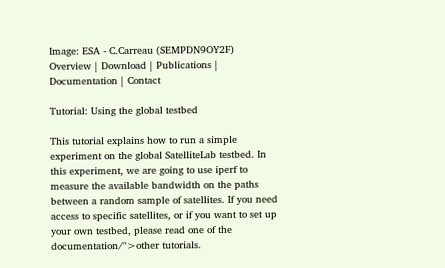Image: ESA - C.Carreau (SEMPDN9OY2F)
Overview | Download | Publications | Documentation | Contact

Tutorial: Using the global testbed

This tutorial explains how to run a simple experiment on the global SatelliteLab testbed. In this experiment, we are going to use iperf to measure the available bandwidth on the paths between a random sample of satellites. If you need access to specific satellites, or if you want to set up your own testbed, please read one of the documentation/">other tutorials.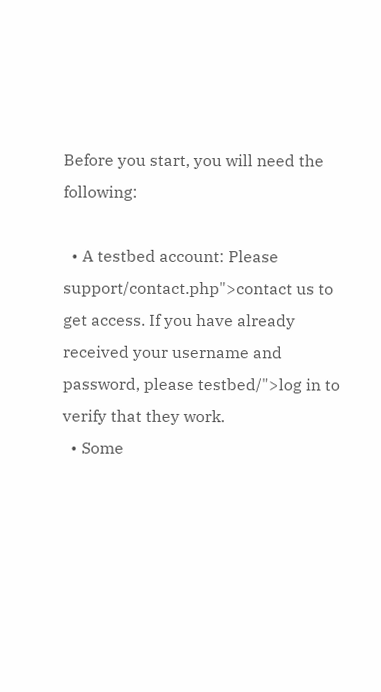Before you start, you will need the following:

  • A testbed account: Please support/contact.php">contact us to get access. If you have already received your username and password, please testbed/">log in to verify that they work.
  • Some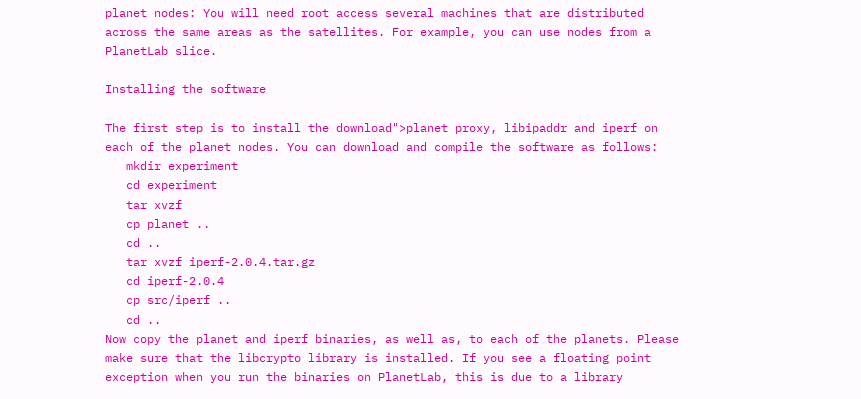planet nodes: You will need root access several machines that are distributed across the same areas as the satellites. For example, you can use nodes from a PlanetLab slice.

Installing the software

The first step is to install the download">planet proxy, libipaddr and iperf on each of the planet nodes. You can download and compile the software as follows:
   mkdir experiment
   cd experiment
   tar xvzf
   cp planet ..
   cd ..
   tar xvzf iperf-2.0.4.tar.gz
   cd iperf-2.0.4
   cp src/iperf ..
   cd ..
Now copy the planet and iperf binaries, as well as, to each of the planets. Please make sure that the libcrypto library is installed. If you see a floating point exception when you run the binaries on PlanetLab, this is due to a library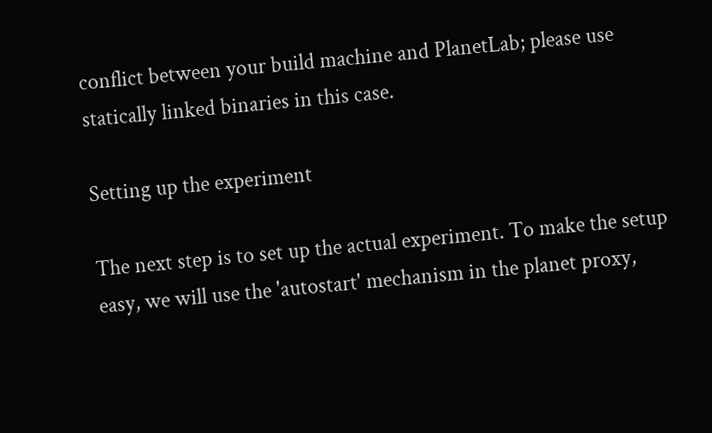conflict between your build machine and PlanetLab; please use statically linked binaries in this case.

Setting up the experiment

The next step is to set up the actual experiment. To make the setup easy, we will use the 'autostart' mechanism in the planet proxy,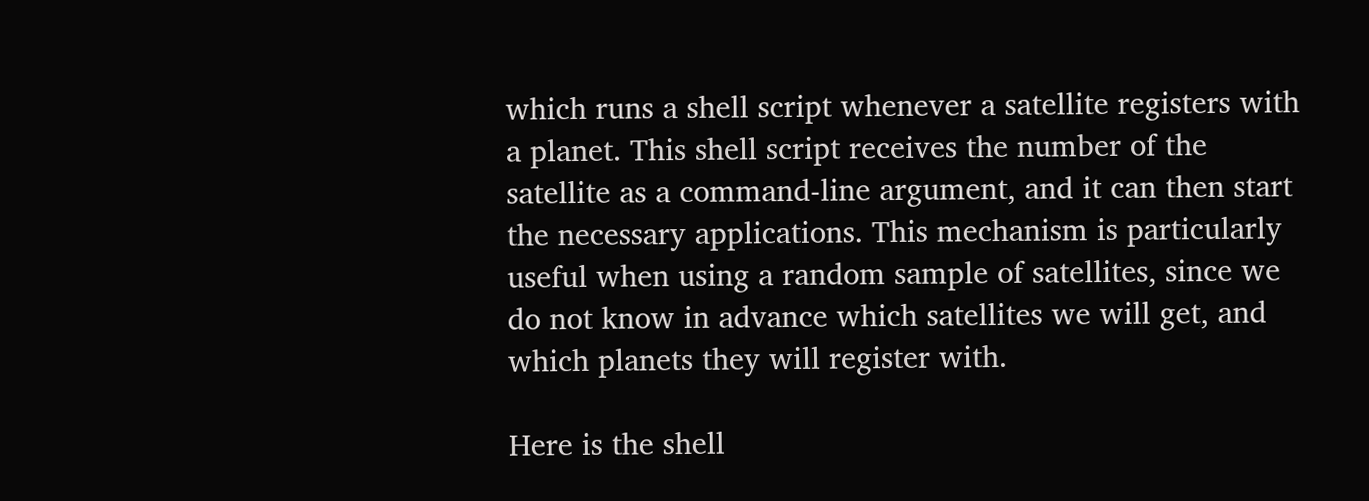which runs a shell script whenever a satellite registers with a planet. This shell script receives the number of the satellite as a command-line argument, and it can then start the necessary applications. This mechanism is particularly useful when using a random sample of satellites, since we do not know in advance which satellites we will get, and which planets they will register with.

Here is the shell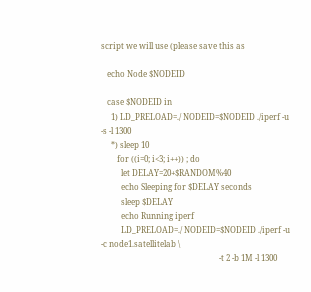script we will use (please save this as

   echo Node $NODEID

   case $NODEID in
     1) LD_PRELOAD=./ NODEID=$NODEID ./iperf -u -s -l 1300
     *) sleep 10
        for ((i=0; i<3; i++)) ; do
          let DELAY=20+$RANDOM%40
          echo Sleeping for $DELAY seconds
          sleep $DELAY
          echo Running iperf
          LD_PRELOAD=./ NODEID=$NODEID ./iperf -u -c node1.satellitelab \
                                                           -t 2 -b 1M -l 1300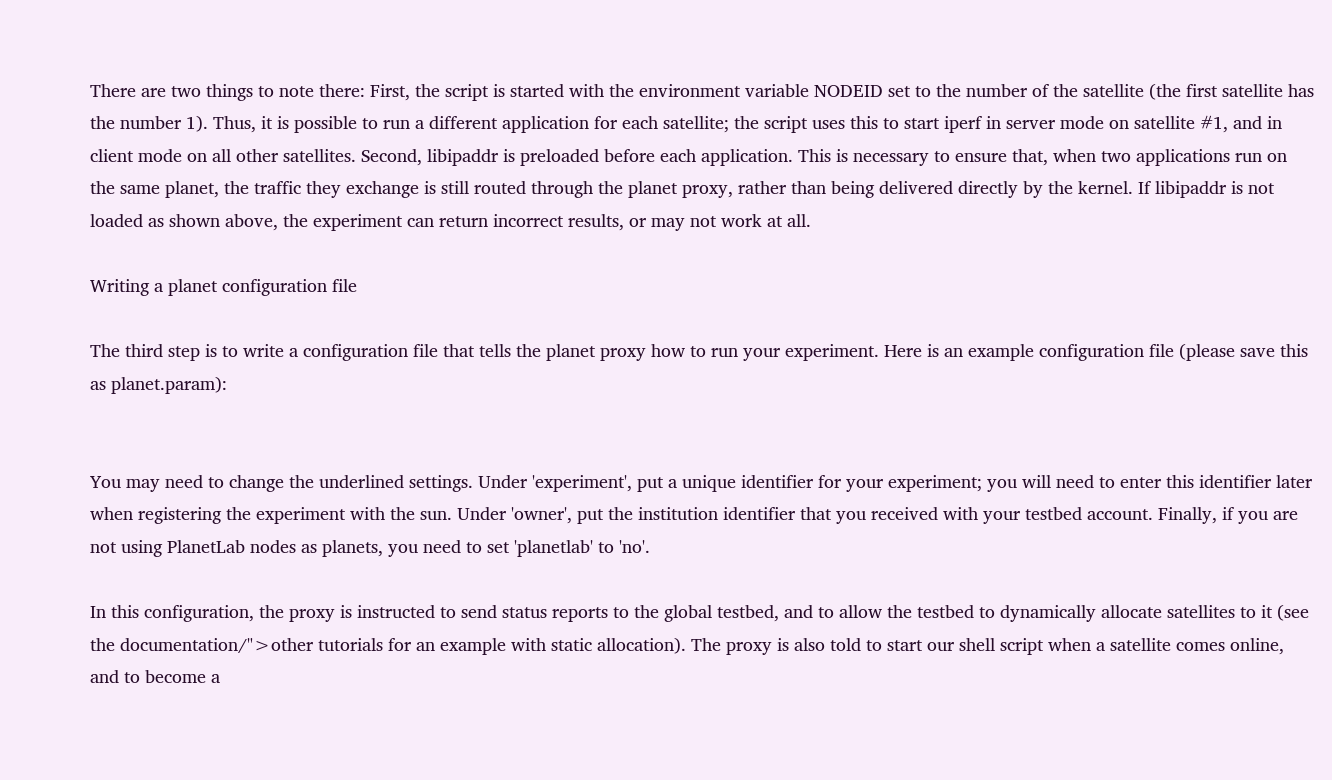There are two things to note there: First, the script is started with the environment variable NODEID set to the number of the satellite (the first satellite has the number 1). Thus, it is possible to run a different application for each satellite; the script uses this to start iperf in server mode on satellite #1, and in client mode on all other satellites. Second, libipaddr is preloaded before each application. This is necessary to ensure that, when two applications run on the same planet, the traffic they exchange is still routed through the planet proxy, rather than being delivered directly by the kernel. If libipaddr is not loaded as shown above, the experiment can return incorrect results, or may not work at all.

Writing a planet configuration file

The third step is to write a configuration file that tells the planet proxy how to run your experiment. Here is an example configuration file (please save this as planet.param):


You may need to change the underlined settings. Under 'experiment', put a unique identifier for your experiment; you will need to enter this identifier later when registering the experiment with the sun. Under 'owner', put the institution identifier that you received with your testbed account. Finally, if you are not using PlanetLab nodes as planets, you need to set 'planetlab' to 'no'.

In this configuration, the proxy is instructed to send status reports to the global testbed, and to allow the testbed to dynamically allocate satellites to it (see the documentation/">other tutorials for an example with static allocation). The proxy is also told to start our shell script when a satellite comes online, and to become a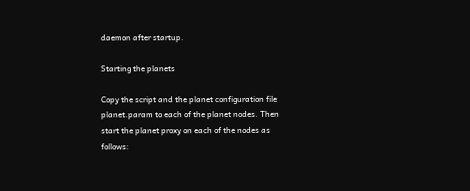daemon after startup.

Starting the planets

Copy the script and the planet configuration file planet.param to each of the planet nodes. Then start the planet proxy on each of the nodes as follows: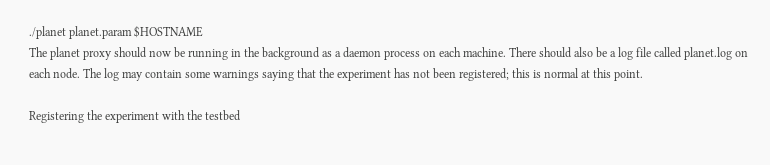./planet planet.param $HOSTNAME
The planet proxy should now be running in the background as a daemon process on each machine. There should also be a log file called planet.log on each node. The log may contain some warnings saying that the experiment has not been registered; this is normal at this point.

Registering the experiment with the testbed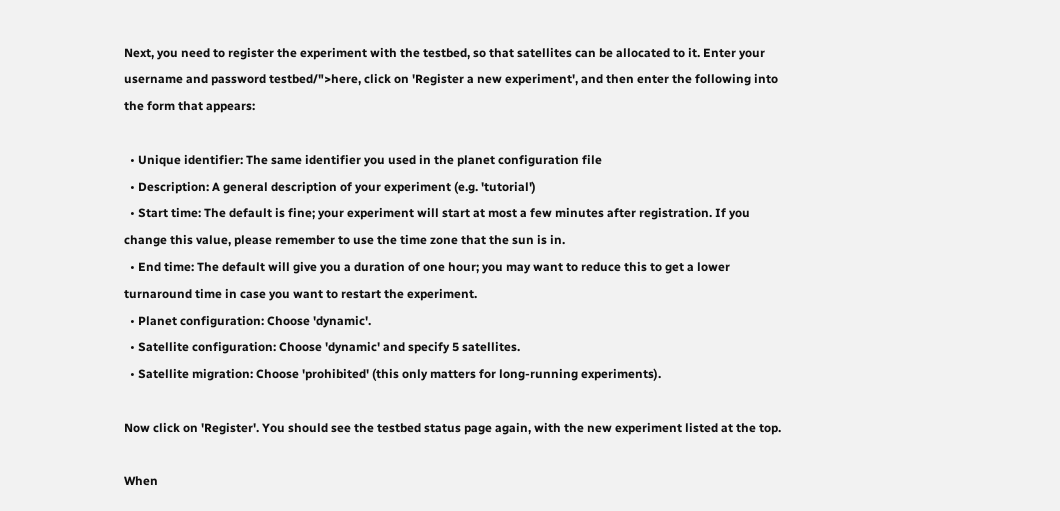Next, you need to register the experiment with the testbed, so that satellites can be allocated to it. Enter your username and password testbed/">here, click on 'Register a new experiment', and then enter the following into the form that appears:

  • Unique identifier: The same identifier you used in the planet configuration file
  • Description: A general description of your experiment (e.g. 'tutorial')
  • Start time: The default is fine; your experiment will start at most a few minutes after registration. If you change this value, please remember to use the time zone that the sun is in.
  • End time: The default will give you a duration of one hour; you may want to reduce this to get a lower turnaround time in case you want to restart the experiment.
  • Planet configuration: Choose 'dynamic'.
  • Satellite configuration: Choose 'dynamic' and specify 5 satellites.
  • Satellite migration: Choose 'prohibited' (this only matters for long-running experiments).

Now click on 'Register'. You should see the testbed status page again, with the new experiment listed at the top.

When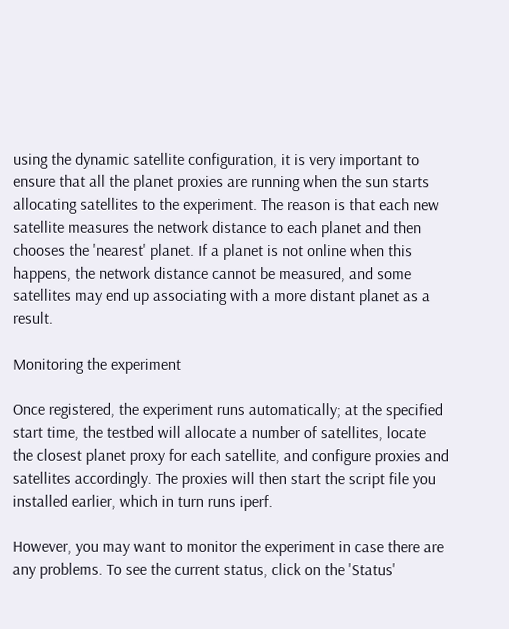using the dynamic satellite configuration, it is very important to ensure that all the planet proxies are running when the sun starts allocating satellites to the experiment. The reason is that each new satellite measures the network distance to each planet and then chooses the 'nearest' planet. If a planet is not online when this happens, the network distance cannot be measured, and some satellites may end up associating with a more distant planet as a result.

Monitoring the experiment

Once registered, the experiment runs automatically; at the specified start time, the testbed will allocate a number of satellites, locate the closest planet proxy for each satellite, and configure proxies and satellites accordingly. The proxies will then start the script file you installed earlier, which in turn runs iperf.

However, you may want to monitor the experiment in case there are any problems. To see the current status, click on the 'Status'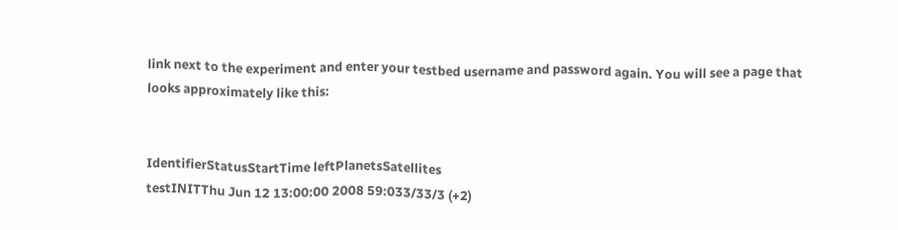link next to the experiment and enter your testbed username and password again. You will see a page that looks approximately like this:


IdentifierStatusStartTime leftPlanetsSatellites
testINITThu Jun 12 13:00:00 2008 59:033/33/3 (+2)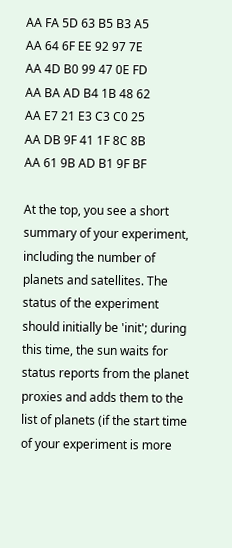AA FA 5D 63 B5 B3 A5
AA 64 6F EE 92 97 7E
AA 4D B0 99 47 0E FD
AA BA AD B4 1B 48 62
AA E7 21 E3 C3 C0 25
AA DB 9F 41 1F 8C 8B
AA 61 9B AD B1 9F BF

At the top, you see a short summary of your experiment, including the number of planets and satellites. The status of the experiment should initially be 'init'; during this time, the sun waits for status reports from the planet proxies and adds them to the list of planets (if the start time of your experiment is more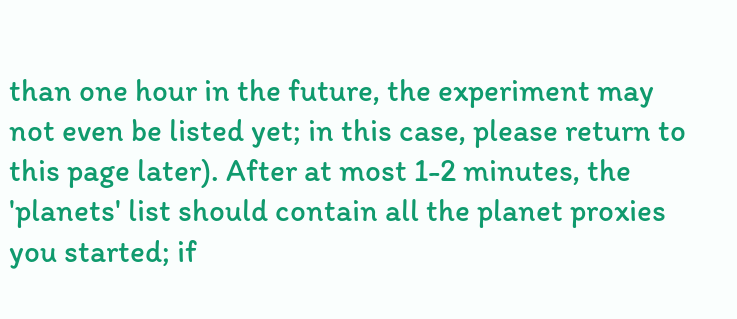than one hour in the future, the experiment may not even be listed yet; in this case, please return to this page later). After at most 1-2 minutes, the 'planets' list should contain all the planet proxies you started; if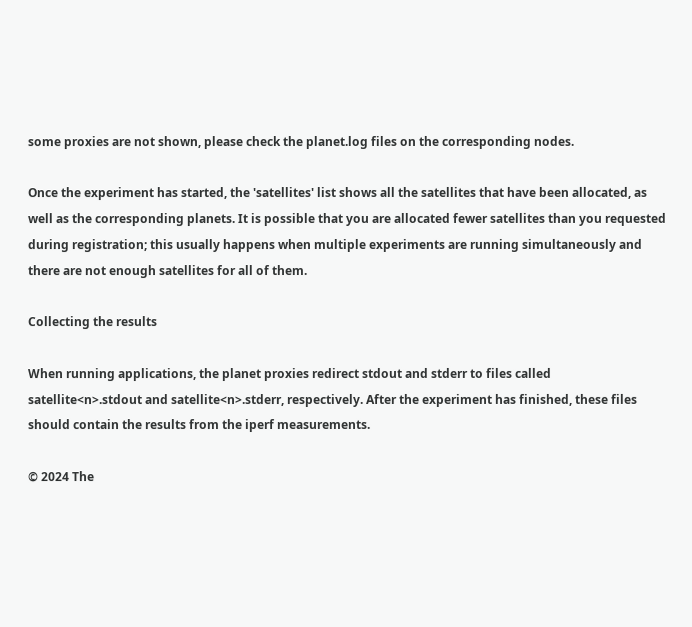some proxies are not shown, please check the planet.log files on the corresponding nodes.

Once the experiment has started, the 'satellites' list shows all the satellites that have been allocated, as well as the corresponding planets. It is possible that you are allocated fewer satellites than you requested during registration; this usually happens when multiple experiments are running simultaneously and there are not enough satellites for all of them.

Collecting the results

When running applications, the planet proxies redirect stdout and stderr to files called satellite<n>.stdout and satellite<n>.stderr, respectively. After the experiment has finished, these files should contain the results from the iperf measurements.

© 2024 The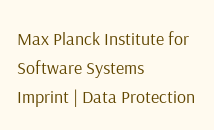Max Planck Institute for Software Systems
Imprint | Data Protection